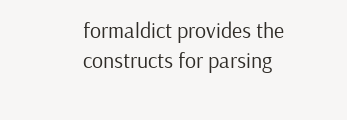formaldict provides the constructs for parsing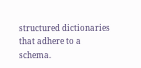structured dictionaries that adhere to a schema.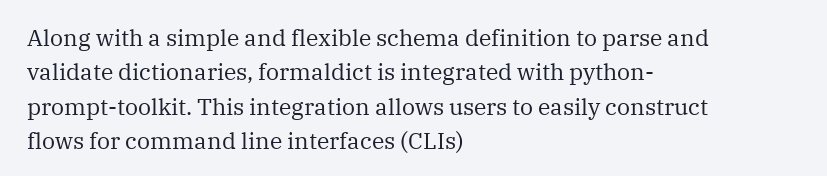Along with a simple and flexible schema definition to parse and validate dictionaries, formaldict is integrated with python-prompt-toolkit. This integration allows users to easily construct flows for command line interfaces (CLIs)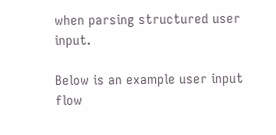when parsing structured user input.

Below is an example user input flow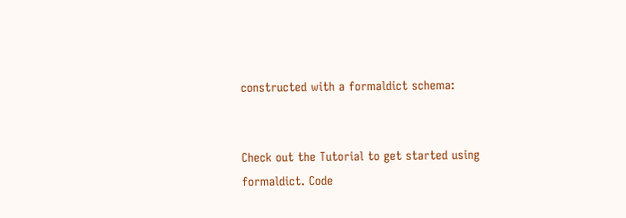constructed with a formaldict schema:


Check out the Tutorial to get started using formaldict. Code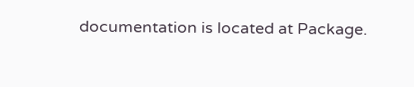documentation is located at Package.